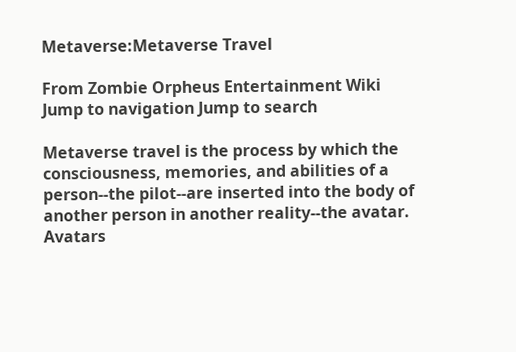Metaverse:Metaverse Travel

From Zombie Orpheus Entertainment Wiki
Jump to navigation Jump to search

Metaverse travel is the process by which the consciousness, memories, and abilities of a person--the pilot--are inserted into the body of another person in another reality--the avatar. Avatars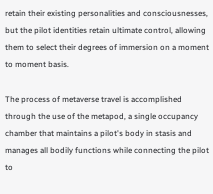retain their existing personalities and consciousnesses, but the pilot identities retain ultimate control, allowing them to select their degrees of immersion on a moment to moment basis.

The process of metaverse travel is accomplished through the use of the metapod, a single occupancy chamber that maintains a pilot's body in stasis and manages all bodily functions while connecting the pilot to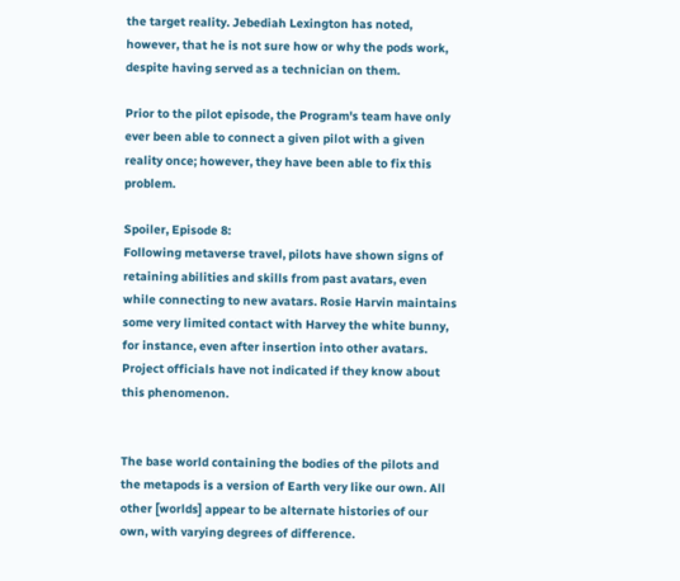the target reality. Jebediah Lexington has noted, however, that he is not sure how or why the pods work, despite having served as a technician on them.

Prior to the pilot episode, the Program's team have only ever been able to connect a given pilot with a given reality once; however, they have been able to fix this problem.

Spoiler, Episode 8:
Following metaverse travel, pilots have shown signs of retaining abilities and skills from past avatars, even while connecting to new avatars. Rosie Harvin maintains some very limited contact with Harvey the white bunny, for instance, even after insertion into other avatars. Project officials have not indicated if they know about this phenomenon.


The base world containing the bodies of the pilots and the metapods is a version of Earth very like our own. All other [worlds] appear to be alternate histories of our own, with varying degrees of difference.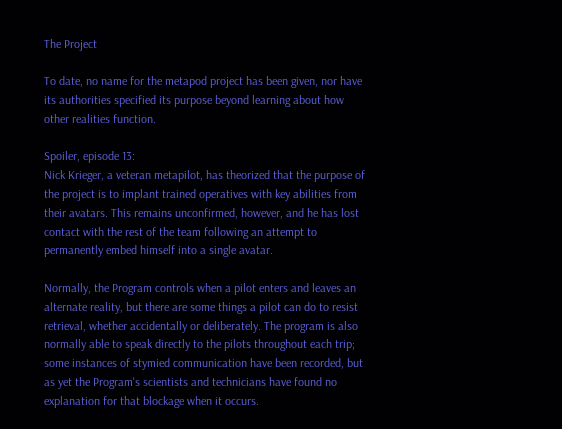The Project

To date, no name for the metapod project has been given, nor have its authorities specified its purpose beyond learning about how other realities function.

Spoiler, episode 13:
Nick Krieger, a veteran metapilot, has theorized that the purpose of the project is to implant trained operatives with key abilities from their avatars. This remains unconfirmed, however, and he has lost contact with the rest of the team following an attempt to permanently embed himself into a single avatar.

Normally, the Program controls when a pilot enters and leaves an alternate reality, but there are some things a pilot can do to resist retrieval, whether accidentally or deliberately. The program is also normally able to speak directly to the pilots throughout each trip; some instances of stymied communication have been recorded, but as yet the Program's scientists and technicians have found no explanation for that blockage when it occurs.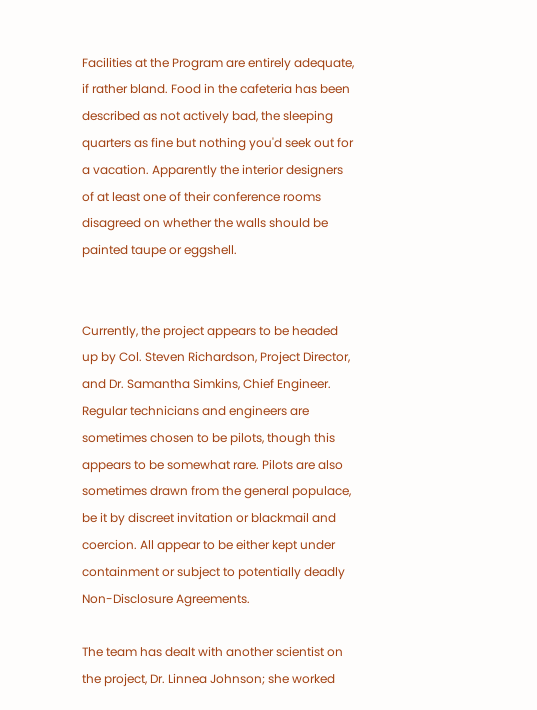Facilities at the Program are entirely adequate, if rather bland. Food in the cafeteria has been described as not actively bad, the sleeping quarters as fine but nothing you'd seek out for a vacation. Apparently the interior designers of at least one of their conference rooms disagreed on whether the walls should be painted taupe or eggshell.


Currently, the project appears to be headed up by Col. Steven Richardson, Project Director, and Dr. Samantha Simkins, Chief Engineer.
Regular technicians and engineers are sometimes chosen to be pilots, though this appears to be somewhat rare. Pilots are also sometimes drawn from the general populace, be it by discreet invitation or blackmail and coercion. All appear to be either kept under containment or subject to potentially deadly Non-Disclosure Agreements.

The team has dealt with another scientist on the project, Dr. Linnea Johnson; she worked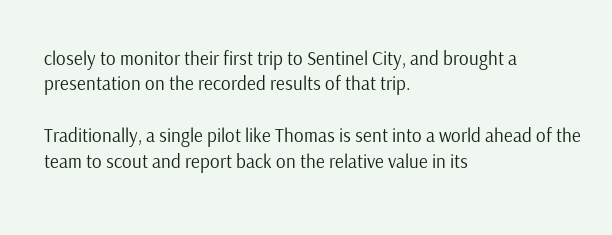closely to monitor their first trip to Sentinel City, and brought a presentation on the recorded results of that trip.

Traditionally, a single pilot like Thomas is sent into a world ahead of the team to scout and report back on the relative value in its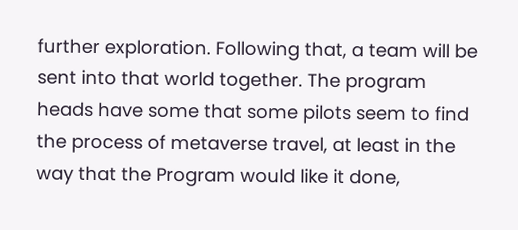further exploration. Following that, a team will be sent into that world together. The program heads have some that some pilots seem to find the process of metaverse travel, at least in the way that the Program would like it done,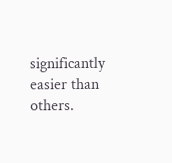significantly easier than others.